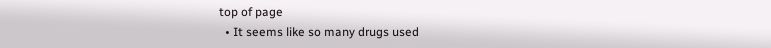top of page
  • It seems like so many drugs used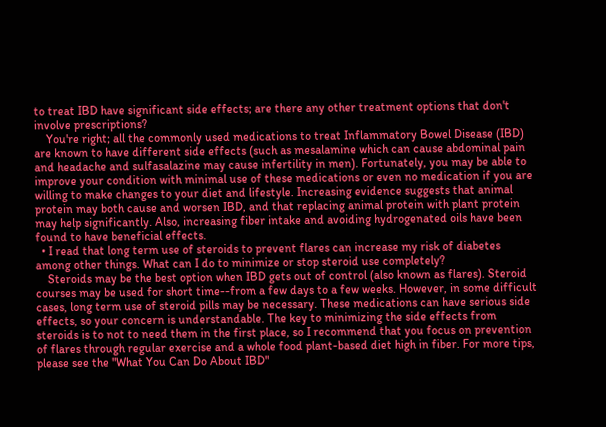to treat IBD have significant side effects; are there any other treatment options that don't involve prescriptions?
    You're right; all the commonly used medications to treat Inflammatory Bowel Disease (IBD) are known to have different side effects (such as mesalamine which can cause abdominal pain and headache and sulfasalazine may cause infertility in men). Fortunately, you may be able to improve your condition with minimal use of these medications or even no medication if you are willing to make changes to your diet and lifestyle. Increasing evidence suggests that animal protein may both cause and worsen IBD, and that replacing animal protein with plant protein may help significantly. Also, increasing fiber intake and avoiding hydrogenated oils have been found to have beneficial effects.
  • I read that long term use of steroids to prevent flares can increase my risk of diabetes among other things. What can I do to minimize or stop steroid use completely?
    Steroids may be the best option when IBD gets out of control (also known as flares). Steroid courses may be used for short time--from a few days to a few weeks. However, in some difficult cases, long term use of steroid pills may be necessary. These medications can have serious side effects, so your concern is understandable. The key to minimizing the side effects from steroids is to not to need them in the first place, so I recommend that you focus on prevention of flares through regular exercise and a whole food plant-based diet high in fiber. For more tips, please see the "What You Can Do About IBD"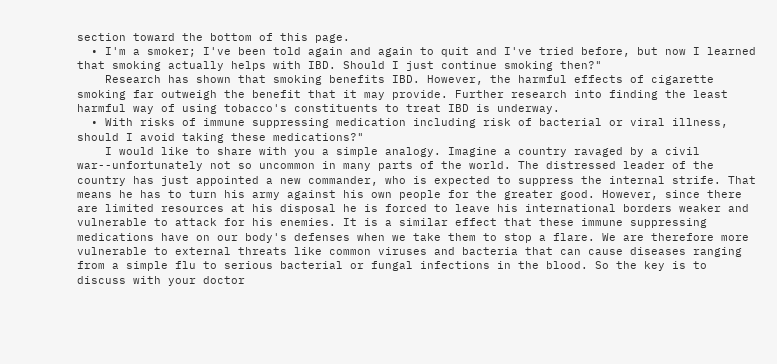section toward the bottom of this page.
  • I'm a smoker; I've been told again and again to quit and I've tried before, but now I learned that smoking actually helps with IBD. Should I just continue smoking then?"
    Research has shown that smoking benefits IBD. However, the harmful effects of cigarette smoking far outweigh the benefit that it may provide. Further research into finding the least harmful way of using tobacco's constituents to treat IBD is underway.
  • With risks of immune suppressing medication including risk of bacterial or viral illness, should I avoid taking these medications?"
    I would like to share with you a simple analogy. Imagine a country ravaged by a civil war--unfortunately not so uncommon in many parts of the world. The distressed leader of the country has just appointed a new commander, who is expected to suppress the internal strife. That means he has to turn his army against his own people for the greater good. However, since there are limited resources at his disposal he is forced to leave his international borders weaker and vulnerable to attack for his enemies. It is a similar effect that these immune suppressing medications have on our body's defenses when we take them to stop a flare. We are therefore more vulnerable to external threats like common viruses and bacteria that can cause diseases ranging from a simple flu to serious bacterial or fungal infections in the blood. So the key is to discuss with your doctor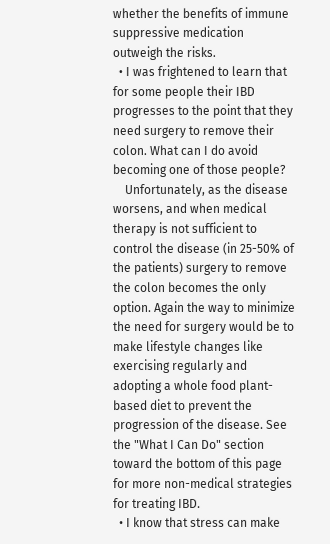whether the benefits of immune suppressive medication outweigh the risks.
  • I was frightened to learn that for some people their IBD progresses to the point that they need surgery to remove their colon. What can I do avoid becoming one of those people?
    Unfortunately, as the disease worsens, and when medical therapy is not sufficient to control the disease (in 25-50% of the patients) surgery to remove the colon becomes the only option. Again the way to minimize the need for surgery would be to make lifestyle changes like exercising regularly and adopting a whole food plant-based diet to prevent the progression of the disease. See the "What I Can Do" section toward the bottom of this page for more non-medical strategies for treating IBD.
  • I know that stress can make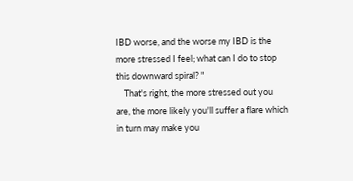IBD worse, and the worse my IBD is the more stressed I feel; what can I do to stop this downward spiral? "
    That's right, the more stressed out you are, the more likely you'll suffer a flare which in turn may make you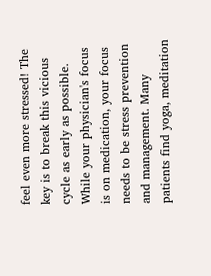feel even more stressed! The key is to break this vicious cycle as early as possible. While your physician's focus is on medication, your focus needs to be stress prevention and management. Many patients find yoga, meditation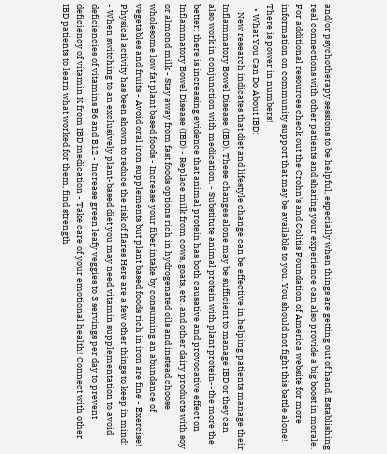and/or psychotherapy sessions to be helpful, especially when things are getting out of hand. Establishing real connections with other patients and sharing your experience can also provide a big boost in morale. For additional resources check out the Crohn's and Colitis Foundation of America website for more information on community support that may be available to you. You should not fight this battle alone! There is power in numbers!
  • What You Can Do About IBD:
    New research indicates that diet and lifestyle change can be effective in helping patients manage their Inflammatory Bowel Disease (IBD). These changes alone may be sufficient to manage IBD or they can also work in conjunction with medication. - Substitute animal protein with plant protein--the more the better: there is increasing evidence that animal protein has both causative and provocative effect on Inflammatory Bowel Disease (IBD) - Replace milk from cows, goats, etc. and other dairy products with soy or almond milk - Stay away from fast foods options rich in hydrogenated oils and instead choose wholesome low fat plant based foods - Increase your fiber intake by consuming an abundance of vegetables and fruits - Avoid oral iron supplements but plant based foods rich in iron are fine - Exercise! Physical activity has been shown to reduce the risk of flares Here are a few other things to keep in mind: - When switching to an exclusively plant-based diet you may need vitamin supplementation to avoid deficiencies of vitamins B6 and B12 - Increase green leafy veggies to 3 servings per day to prevent deficiency of vitamin K from IBD medication - Take care of your emotional health! Connect with other IBD patients to learn what worked for them, find strength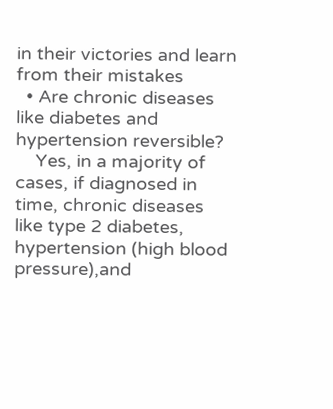in their victories and learn from their mistakes
  • Are chronic diseases like diabetes and hypertension reversible?
    Yes, in a majority of cases, if diagnosed in time, chronic diseases like type 2 diabetes, hypertension (high blood pressure),and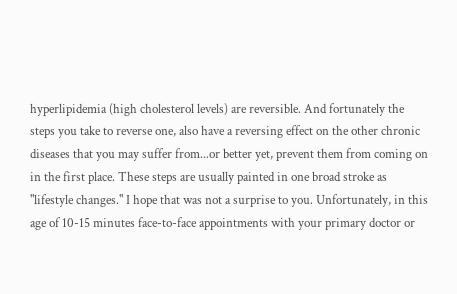hyperlipidemia (high cholesterol levels) are reversible. And fortunately the steps you take to reverse one, also have a reversing effect on the other chronic diseases that you may suffer from...or better yet, prevent them from coming on in the first place. These steps are usually painted in one broad stroke as "lifestyle changes." I hope that was not a surprise to you. Unfortunately, in this age of 10-15 minutes face-to-face appointments with your primary doctor or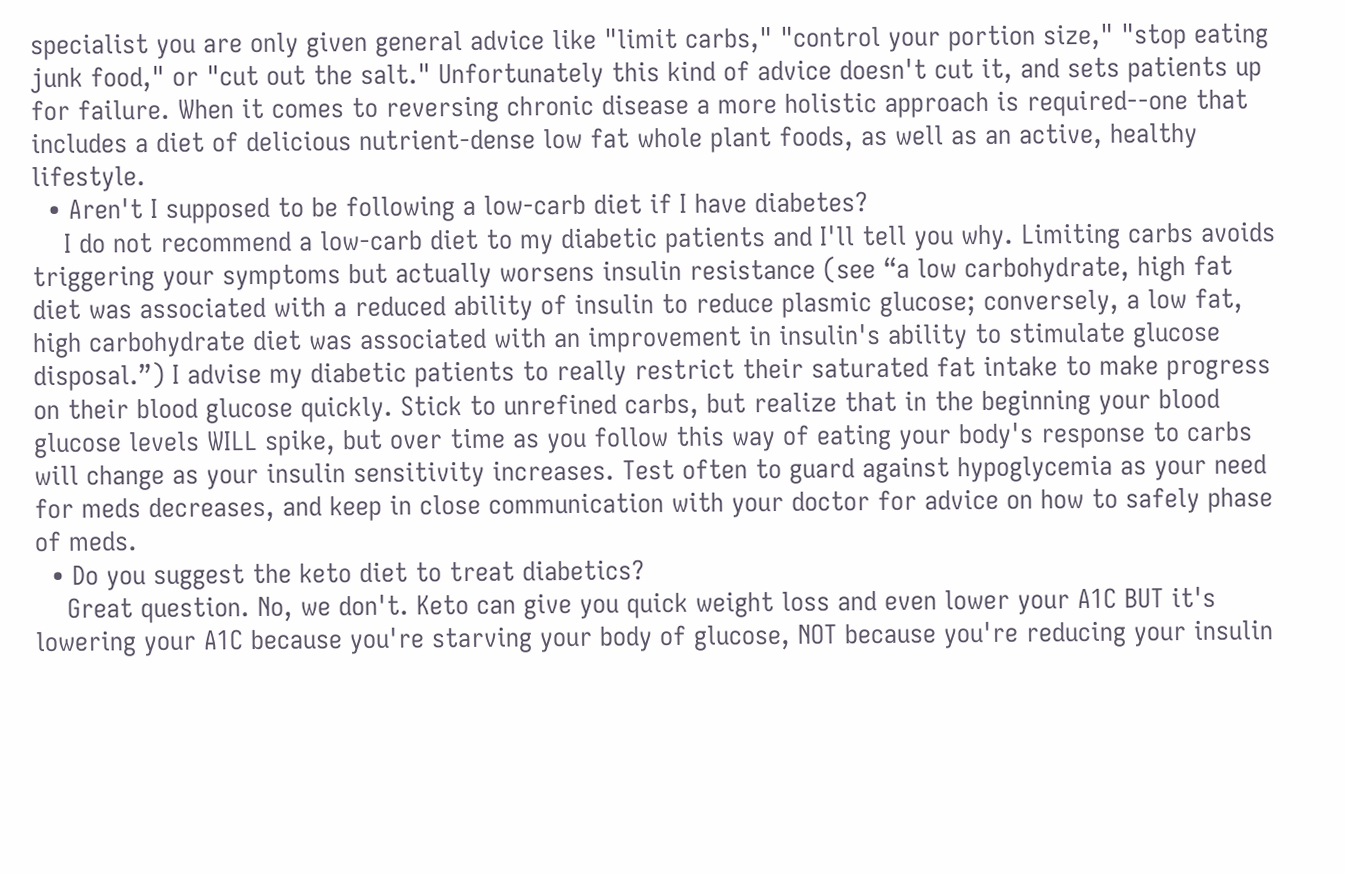specialist you are only given general advice like "limit carbs," "control your portion size," "stop eating junk food," or "cut out the salt." Unfortunately this kind of advice doesn't cut it, and sets patients up for failure. When it comes to reversing chronic disease a more holistic approach is required--one that includes a diet of delicious nutrient-dense low fat whole plant foods, as well as an active, healthy lifestyle.
  • Aren't I supposed to be following a low-carb diet if I have diabetes?
    I do not recommend a low-carb diet to my diabetic patients and I'll tell you why. Limiting carbs avoids triggering your symptoms but actually worsens insulin resistance (see “a low carbohydrate, high fat diet was associated with a reduced ability of insulin to reduce plasmic glucose; conversely, a low fat, high carbohydrate diet was associated with an improvement in insulin's ability to stimulate glucose disposal.”) I advise my diabetic patients to really restrict their saturated fat intake to make progress on their blood glucose quickly. Stick to unrefined carbs, but realize that in the beginning your blood glucose levels WILL spike, but over time as you follow this way of eating your body's response to carbs will change as your insulin sensitivity increases. Test often to guard against hypoglycemia as your need for meds decreases, and keep in close communication with your doctor for advice on how to safely phase of meds.
  • Do you suggest the keto diet to treat diabetics?
    Great question. No, we don't. Keto can give you quick weight loss and even lower your A1C BUT it's lowering your A1C because you're starving your body of glucose, NOT because you're reducing your insulin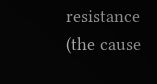resistance (the cause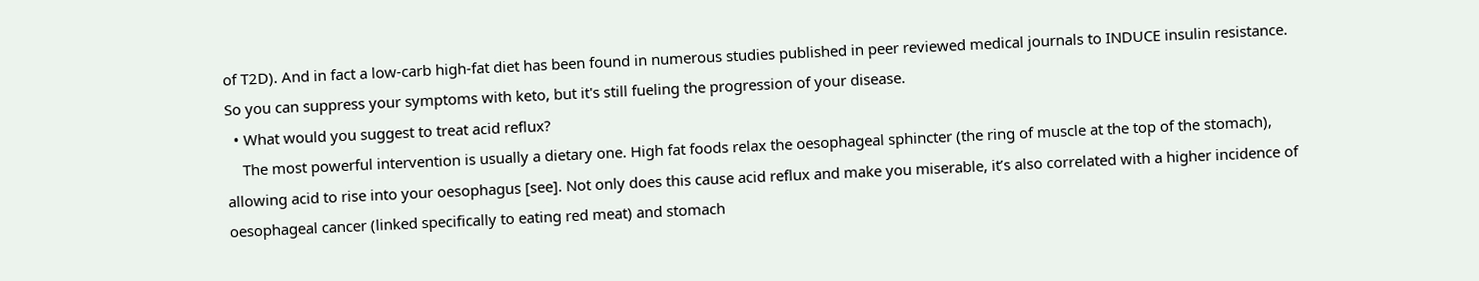of T2D). And in fact a low-carb high-fat diet has been found in numerous studies published in peer reviewed medical journals to INDUCE insulin resistance. So you can suppress your symptoms with keto, but it's still fueling the progression of your disease.
  • What would you suggest to treat acid reflux?
    The most powerful intervention is usually a dietary one. High fat foods relax the oesophageal sphincter (the ring of muscle at the top of the stomach), allowing acid to rise into your oesophagus [see]. Not only does this cause acid reflux and make you miserable, it’s also correlated with a higher incidence of oesophageal cancer (linked specifically to eating red meat) and stomach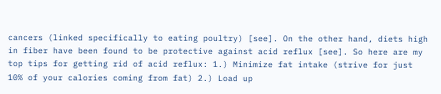cancers (linked specifically to eating poultry) [see]. On the other hand, diets high in fiber have been found to be protective against acid reflux [see]. So here are my top tips for getting rid of acid reflux: 1.) Minimize fat intake (strive for just 10% of your calories coming from fat) 2.) Load up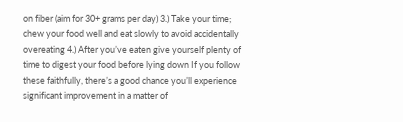on fiber (aim for 30+ grams per day) 3.) Take your time; chew your food well and eat slowly to avoid accidentally overeating 4.) After you’ve eaten give yourself plenty of time to digest your food before lying down If you follow these faithfully, there’s a good chance you’ll experience significant improvement in a matter of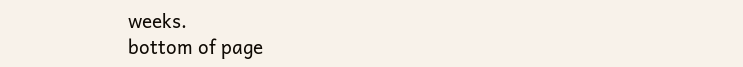weeks.
bottom of page